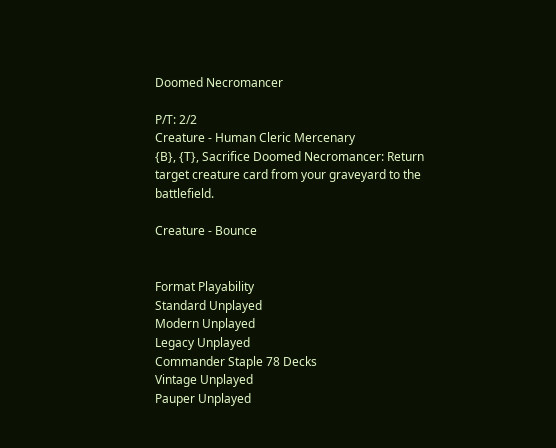Doomed Necromancer

P/T: 2/2
Creature - Human Cleric Mercenary
{B}, {T}, Sacrifice Doomed Necromancer: Return target creature card from your graveyard to the battlefield.

Creature - Bounce


Format Playability
Standard Unplayed
Modern Unplayed
Legacy Unplayed
Commander Staple 78 Decks
Vintage Unplayed
Pauper Unplayed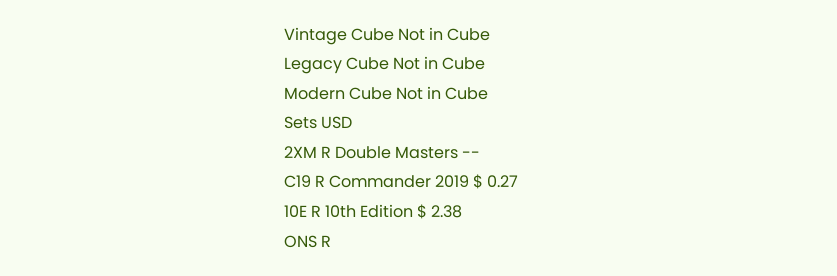Vintage Cube Not in Cube
Legacy Cube Not in Cube
Modern Cube Not in Cube
Sets USD
2XM R Double Masters --
C19 R Commander 2019 $ 0.27
10E R 10th Edition $ 2.38
ONS R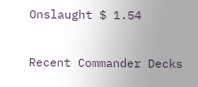Onslaught $ 1.54

Recent Commander Decks